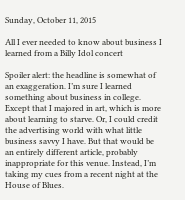Sunday, October 11, 2015

All I ever needed to know about business I learned from a Billy Idol concert

Spoiler alert: the headline is somewhat of an exaggeration. I’m sure I learned something about business in college. Except that I majored in art, which is more about learning to starve. Or, I could credit the advertising world with what little business savvy I have. But that would be an entirely different article, probably inappropriate for this venue. Instead, I’m taking my cues from a recent night at the House of Blues.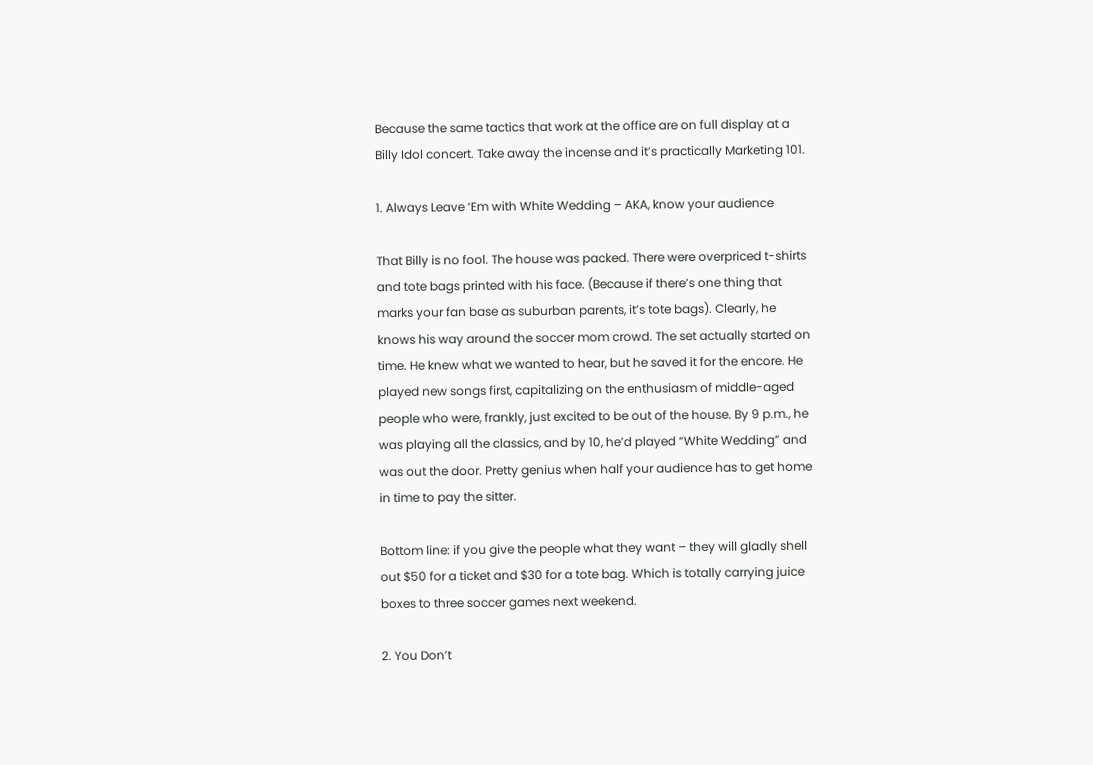Because the same tactics that work at the office are on full display at a Billy Idol concert. Take away the incense and it’s practically Marketing 101.

1. Always Leave ‘Em with White Wedding – AKA, know your audience

That Billy is no fool. The house was packed. There were overpriced t-shirts and tote bags printed with his face. (Because if there’s one thing that marks your fan base as suburban parents, it’s tote bags). Clearly, he knows his way around the soccer mom crowd. The set actually started on time. He knew what we wanted to hear, but he saved it for the encore. He played new songs first, capitalizing on the enthusiasm of middle-aged people who were, frankly, just excited to be out of the house. By 9 p.m., he was playing all the classics, and by 10, he’d played “White Wedding” and was out the door. Pretty genius when half your audience has to get home in time to pay the sitter.

Bottom line: if you give the people what they want – they will gladly shell out $50 for a ticket and $30 for a tote bag. Which is totally carrying juice boxes to three soccer games next weekend.

2. You Don’t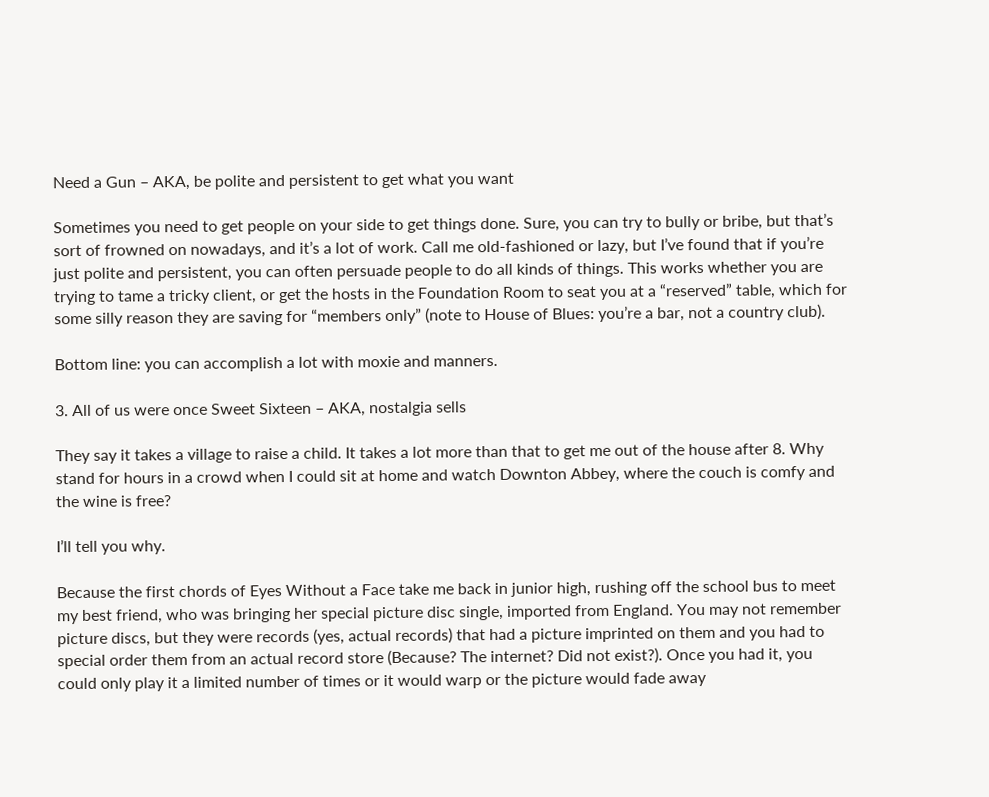Need a Gun – AKA, be polite and persistent to get what you want

Sometimes you need to get people on your side to get things done. Sure, you can try to bully or bribe, but that’s sort of frowned on nowadays, and it’s a lot of work. Call me old-fashioned or lazy, but I’ve found that if you’re just polite and persistent, you can often persuade people to do all kinds of things. This works whether you are trying to tame a tricky client, or get the hosts in the Foundation Room to seat you at a “reserved” table, which for some silly reason they are saving for “members only” (note to House of Blues: you’re a bar, not a country club).

Bottom line: you can accomplish a lot with moxie and manners.

3. All of us were once Sweet Sixteen – AKA, nostalgia sells

They say it takes a village to raise a child. It takes a lot more than that to get me out of the house after 8. Why stand for hours in a crowd when I could sit at home and watch Downton Abbey, where the couch is comfy and the wine is free?

I’ll tell you why.

Because the first chords of Eyes Without a Face take me back in junior high, rushing off the school bus to meet my best friend, who was bringing her special picture disc single, imported from England. You may not remember picture discs, but they were records (yes, actual records) that had a picture imprinted on them and you had to special order them from an actual record store (Because? The internet? Did not exist?). Once you had it, you could only play it a limited number of times or it would warp or the picture would fade away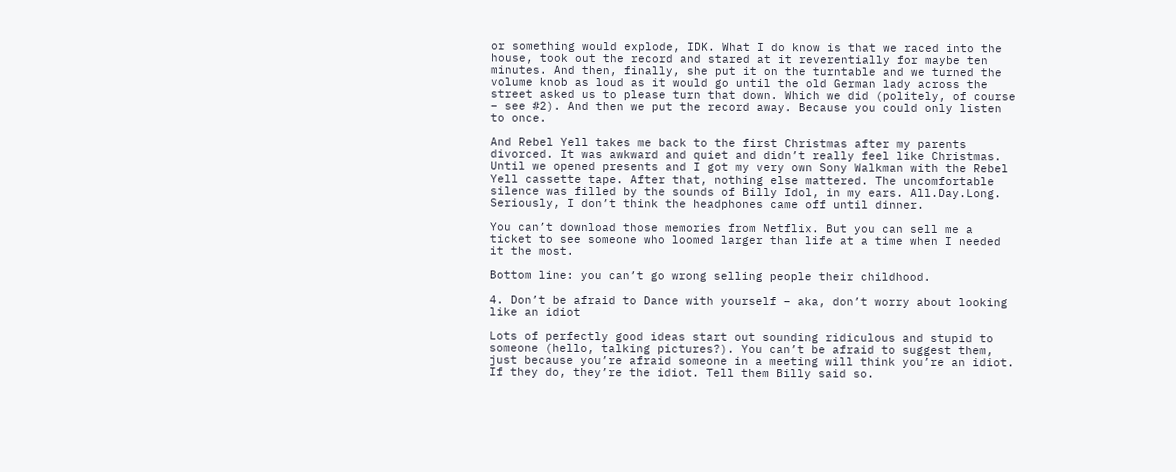or something would explode, IDK. What I do know is that we raced into the house, took out the record and stared at it reverentially for maybe ten minutes. And then, finally, she put it on the turntable and we turned the volume knob as loud as it would go until the old German lady across the street asked us to please turn that down. Which we did (politely, of course – see #2). And then we put the record away. Because you could only listen to once.

And Rebel Yell takes me back to the first Christmas after my parents divorced. It was awkward and quiet and didn’t really feel like Christmas. Until we opened presents and I got my very own Sony Walkman with the Rebel Yell cassette tape. After that, nothing else mattered. The uncomfortable silence was filled by the sounds of Billy Idol, in my ears. All.Day.Long. Seriously, I don’t think the headphones came off until dinner.

You can’t download those memories from Netflix. But you can sell me a ticket to see someone who loomed larger than life at a time when I needed it the most.

Bottom line: you can’t go wrong selling people their childhood.

4. Don’t be afraid to Dance with yourself – aka, don’t worry about looking like an idiot

Lots of perfectly good ideas start out sounding ridiculous and stupid to someone (hello, talking pictures?). You can’t be afraid to suggest them, just because you’re afraid someone in a meeting will think you’re an idiot. If they do, they’re the idiot. Tell them Billy said so.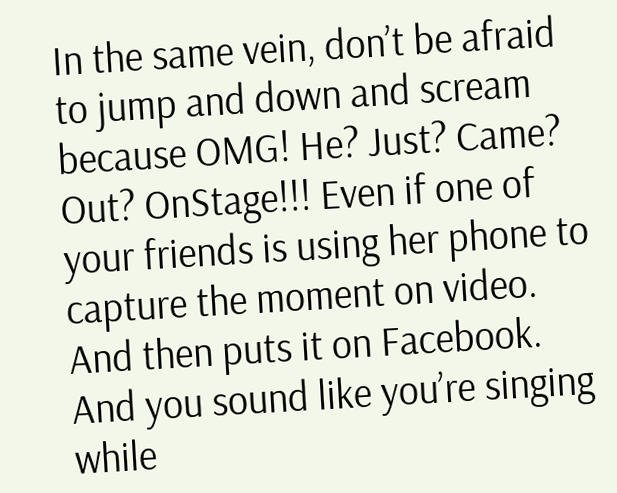In the same vein, don’t be afraid to jump and down and scream because OMG! He? Just? Came? Out? OnStage!!! Even if one of your friends is using her phone to capture the moment on video. And then puts it on Facebook. And you sound like you’re singing while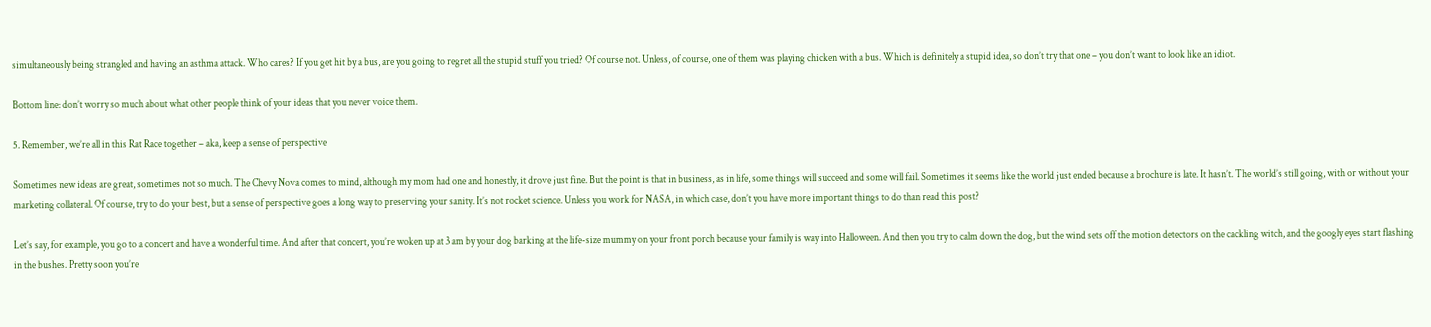simultaneously being strangled and having an asthma attack. Who cares? If you get hit by a bus, are you going to regret all the stupid stuff you tried? Of course not. Unless, of course, one of them was playing chicken with a bus. Which is definitely a stupid idea, so don’t try that one – you don’t want to look like an idiot.

Bottom line: don’t worry so much about what other people think of your ideas that you never voice them.

5. Remember, we’re all in this Rat Race together – aka, keep a sense of perspective

Sometimes new ideas are great, sometimes not so much. The Chevy Nova comes to mind, although my mom had one and honestly, it drove just fine. But the point is that in business, as in life, some things will succeed and some will fail. Sometimes it seems like the world just ended because a brochure is late. It hasn’t. The world’s still going, with or without your marketing collateral. Of course, try to do your best, but a sense of perspective goes a long way to preserving your sanity. It’s not rocket science. Unless you work for NASA, in which case, don’t you have more important things to do than read this post?

Let’s say, for example, you go to a concert and have a wonderful time. And after that concert, you’re woken up at 3 am by your dog barking at the life-size mummy on your front porch because your family is way into Halloween. And then you try to calm down the dog, but the wind sets off the motion detectors on the cackling witch, and the googly eyes start flashing in the bushes. Pretty soon you’re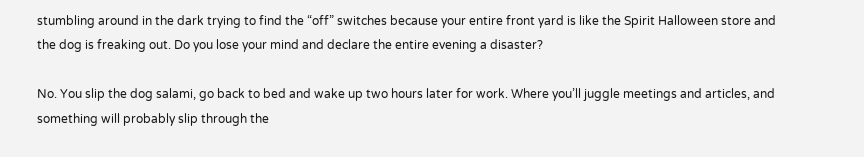stumbling around in the dark trying to find the “off” switches because your entire front yard is like the Spirit Halloween store and the dog is freaking out. Do you lose your mind and declare the entire evening a disaster?

No. You slip the dog salami, go back to bed and wake up two hours later for work. Where you’ll juggle meetings and articles, and something will probably slip through the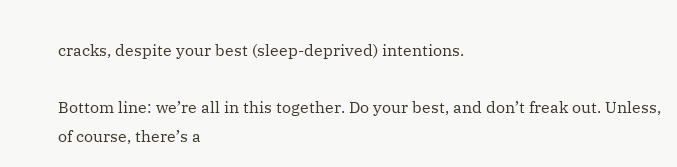cracks, despite your best (sleep-deprived) intentions.

Bottom line: we’re all in this together. Do your best, and don’t freak out. Unless, of course, there’s a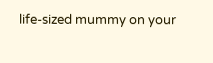life-sized mummy on your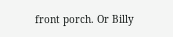front porch. Or Billy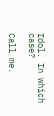Idol. In which case?

Call me.